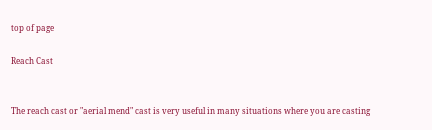top of page

Reach Cast


The reach cast or "aerial mend" cast is very useful in many situations where you are casting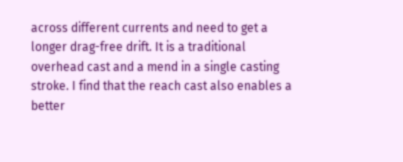across different currents and need to get a longer drag-free drift. It is a traditional overhead cast and a mend in a single casting stroke. I find that the reach cast also enables a better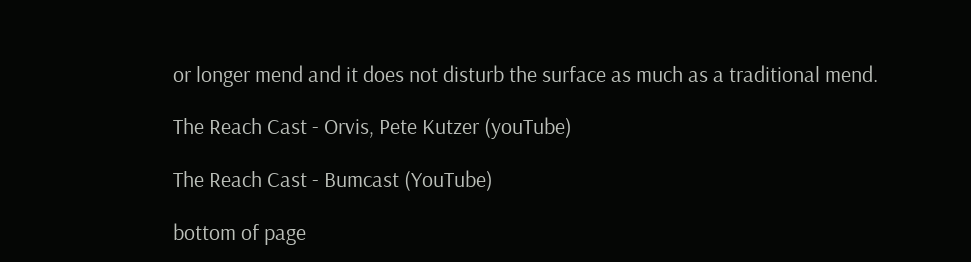or longer mend and it does not disturb the surface as much as a traditional mend.

The Reach Cast - Orvis, Pete Kutzer (youTube)

The Reach Cast - Bumcast (YouTube)

bottom of page